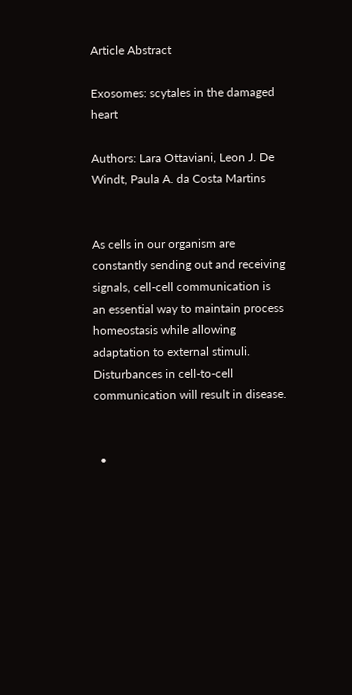Article Abstract

Exosomes: scytales in the damaged heart

Authors: Lara Ottaviani, Leon J. De Windt, Paula A. da Costa Martins


As cells in our organism are constantly sending out and receiving signals, cell-cell communication is an essential way to maintain process homeostasis while allowing adaptation to external stimuli. Disturbances in cell-to-cell communication will result in disease.


  •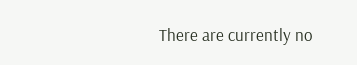There are currently no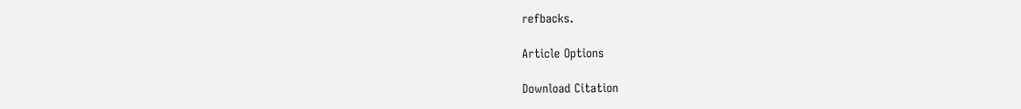refbacks.

Article Options

Download Citation